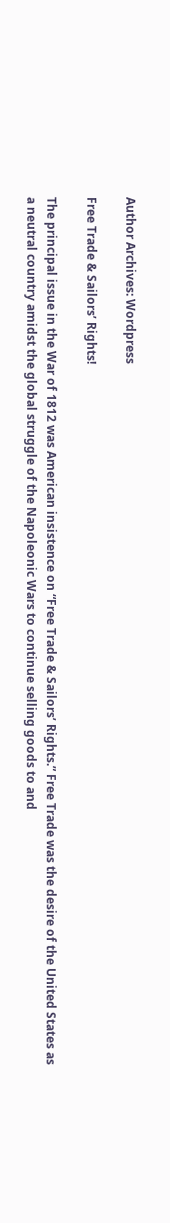Author Archives: Wordpress

Free Trade & Sailors’ Rights!

The principal issue in the War of 1812 was American insistence on “Free Trade & Sailors’ Rights.” Free Trade was the desire of the United States as a neutral country amidst the global struggle of the Napoleonic Wars to continue selling goods to and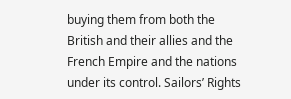buying them from both the British and their allies and the French Empire and the nations under its control. Sailors’ Rights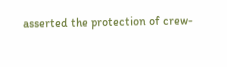asserted the protection of crew-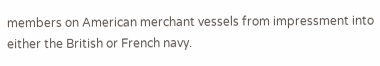members on American merchant vessels from impressment into either the British or French navy.